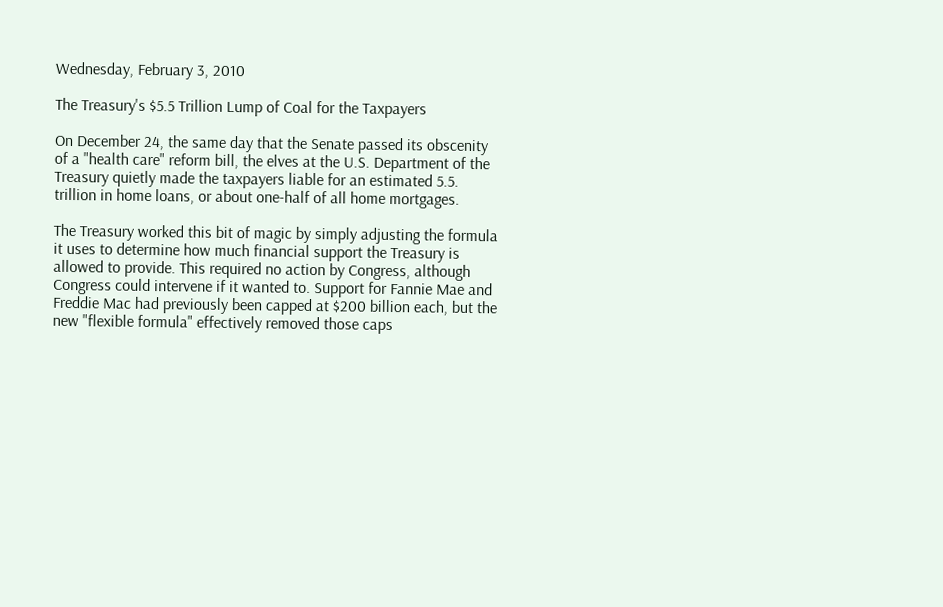Wednesday, February 3, 2010

The Treasury's $5.5 Trillion Lump of Coal for the Taxpayers

On December 24, the same day that the Senate passed its obscenity of a "health care" reform bill, the elves at the U.S. Department of the Treasury quietly made the taxpayers liable for an estimated 5.5. trillion in home loans, or about one-half of all home mortgages.

The Treasury worked this bit of magic by simply adjusting the formula it uses to determine how much financial support the Treasury is allowed to provide. This required no action by Congress, although Congress could intervene if it wanted to. Support for Fannie Mae and Freddie Mac had previously been capped at $200 billion each, but the new "flexible formula" effectively removed those caps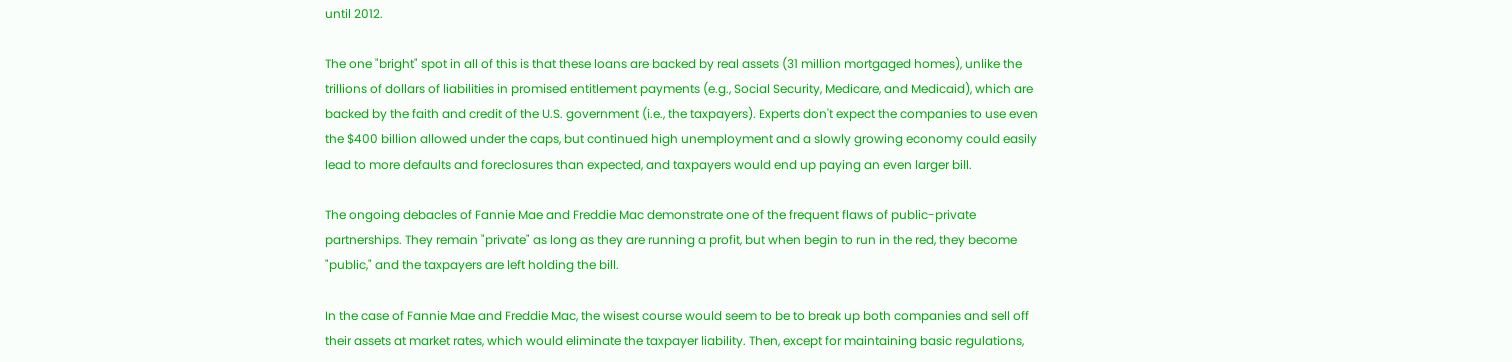until 2012.

The one "bright" spot in all of this is that these loans are backed by real assets (31 million mortgaged homes), unlike the trillions of dollars of liabilities in promised entitlement payments (e.g., Social Security, Medicare, and Medicaid), which are backed by the faith and credit of the U.S. government (i.e., the taxpayers). Experts don't expect the companies to use even the $400 billion allowed under the caps, but continued high unemployment and a slowly growing economy could easily lead to more defaults and foreclosures than expected, and taxpayers would end up paying an even larger bill.

The ongoing debacles of Fannie Mae and Freddie Mac demonstrate one of the frequent flaws of public-private partnerships. They remain "private" as long as they are running a profit, but when begin to run in the red, they become "public," and the taxpayers are left holding the bill.

In the case of Fannie Mae and Freddie Mac, the wisest course would seem to be to break up both companies and sell off their assets at market rates, which would eliminate the taxpayer liability. Then, except for maintaining basic regulations,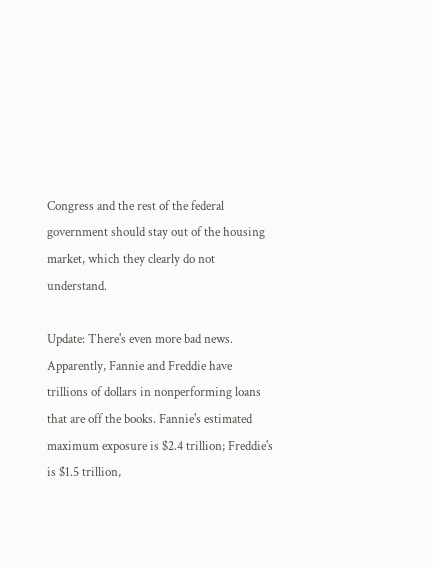Congress and the rest of the federal government should stay out of the housing market, which they clearly do not understand.

Update: There's even more bad news. Apparently, Fannie and Freddie have trillions of dollars in nonperforming loans that are off the books. Fannie's estimated maximum exposure is $2.4 trillion; Freddie's is $1.5 trillion,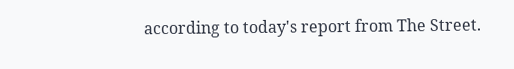according to today's report from The Street.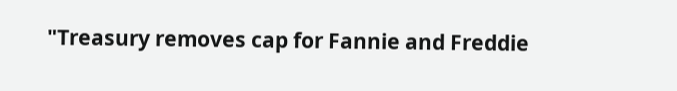"Treasury removes cap for Fannie and Freddie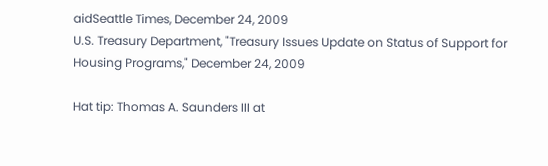aidSeattle Times, December 24, 2009
U.S. Treasury Department, "Treasury Issues Update on Status of Support for Housing Programs," December 24, 2009

Hat tip: Thomas A. Saunders III at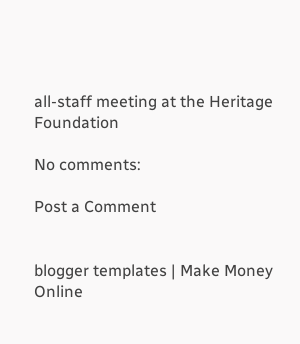all-staff meeting at the Heritage Foundation

No comments:

Post a Comment


blogger templates | Make Money Online